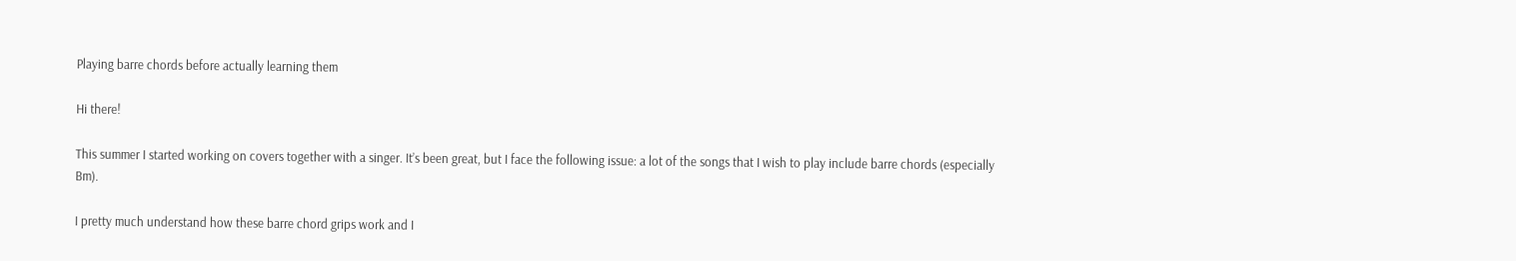Playing barre chords before actually learning them

Hi there!

This summer I started working on covers together with a singer. It’s been great, but I face the following issue: a lot of the songs that I wish to play include barre chords (especially Bm).

I pretty much understand how these barre chord grips work and I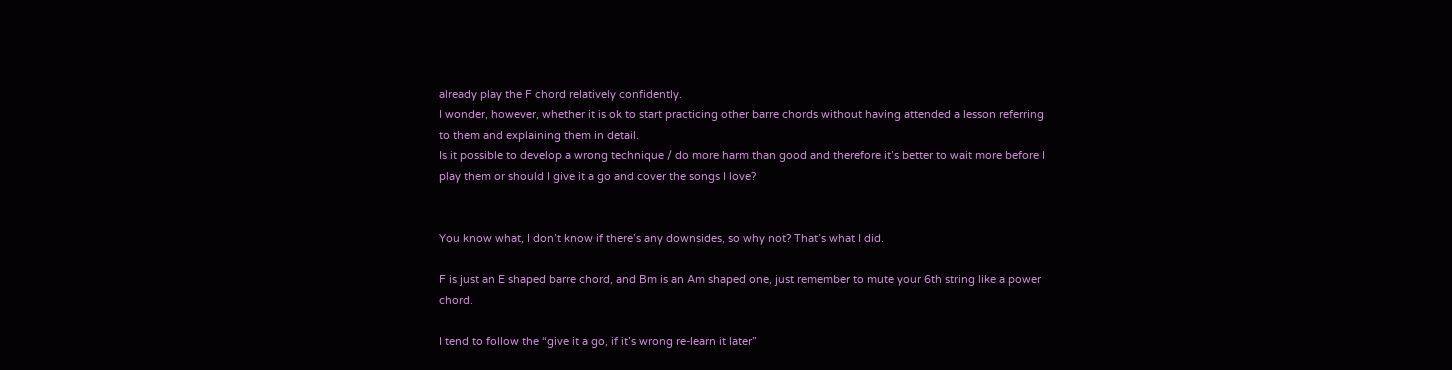already play the F chord relatively confidently.
I wonder, however, whether it is ok to start practicing other barre chords without having attended a lesson referring to them and explaining them in detail.
Is it possible to develop a wrong technique / do more harm than good and therefore it’s better to wait more before I play them or should I give it a go and cover the songs I love?


You know what, I don’t know if there’s any downsides, so why not? That’s what I did.

F is just an E shaped barre chord, and Bm is an Am shaped one, just remember to mute your 6th string like a power chord.

I tend to follow the “give it a go, if it’s wrong re-learn it later”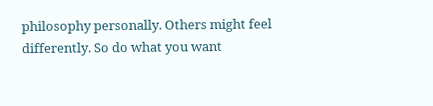philosophy personally. Others might feel differently. So do what you want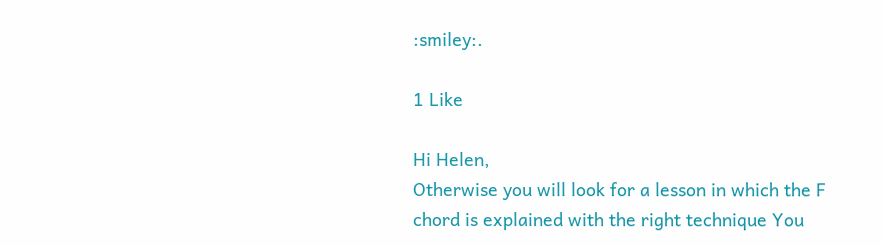:smiley:.

1 Like

Hi Helen,
Otherwise you will look for a lesson in which the F chord is explained with the right technique You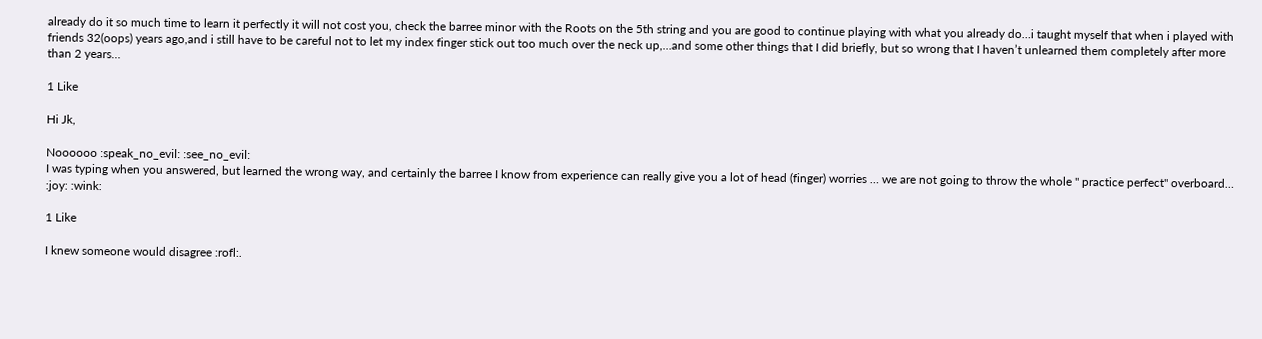already do it so much time to learn it perfectly it will not cost you, check the barree minor with the Roots on the 5th string and you are good to continue playing with what you already do…i taught myself that when i played with friends 32(oops) years ago,and i still have to be careful not to let my index finger stick out too much over the neck up,…and some other things that I did briefly, but so wrong that I haven’t unlearned them completely after more than 2 years…

1 Like

Hi Jk,

Noooooo :speak_no_evil: :see_no_evil:
I was typing when you answered, but learned the wrong way, and certainly the barree I know from experience can really give you a lot of head (finger) worries … we are not going to throw the whole " practice perfect" overboard… :joy: :wink:

1 Like

I knew someone would disagree :rofl:.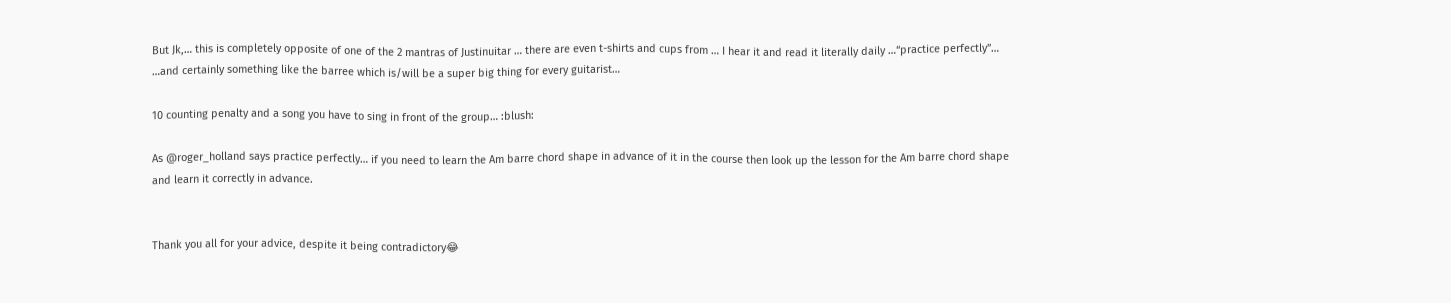But Jk,… this is completely opposite of one of the 2 mantras of Justinuitar … there are even t-shirts and cups from … I hear it and read it literally daily …“practice perfectly”… …and certainly something like the barree which is/will be a super big thing for every guitarist…

10 counting penalty and a song you have to sing in front of the group… :blush:

As @roger_holland says practice perfectly… if you need to learn the Am barre chord shape in advance of it in the course then look up the lesson for the Am barre chord shape and learn it correctly in advance.


Thank you all for your advice, despite it being contradictory😂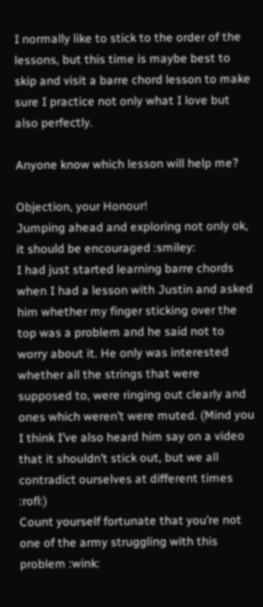I normally like to stick to the order of the lessons, but this time is maybe best to skip and visit a barre chord lesson to make sure I practice not only what I love but also perfectly.

Anyone know which lesson will help me?

Objection, your Honour!
Jumping ahead and exploring not only ok, it should be encouraged :smiley:
I had just started learning barre chords when I had a lesson with Justin and asked him whether my finger sticking over the top was a problem and he said not to worry about it. He only was interested whether all the strings that were supposed to, were ringing out clearly and ones which weren’t were muted. (Mind you I think I’ve also heard him say on a video that it shouldn’t stick out, but we all contradict ourselves at different times :rofl:)
Count yourself fortunate that you’re not one of the army struggling with this problem :wink: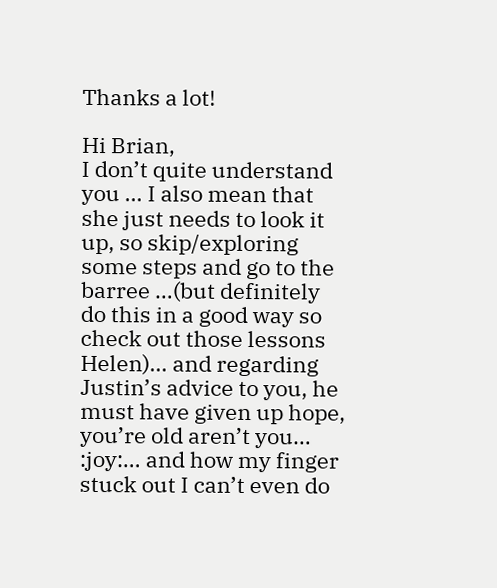Thanks a lot!

Hi Brian,
I don’t quite understand you … I also mean that she just needs to look it up, so skip/exploring some steps and go to the barree …(but definitely do this in a good way so check out those lessons Helen)… and regarding Justin’s advice to you, he must have given up hope, you’re old aren’t you… :joy:… and how my finger stuck out I can’t even do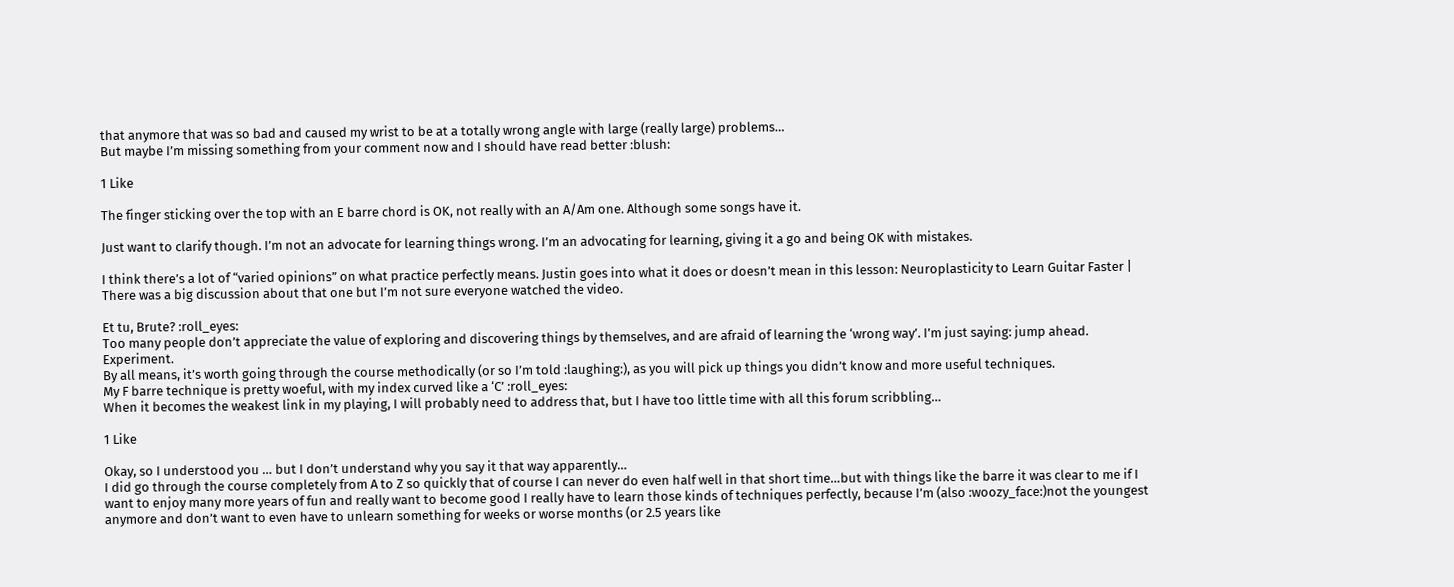that anymore that was so bad and caused my wrist to be at a totally wrong angle with large (really large) problems…
But maybe I’m missing something from your comment now and I should have read better :blush:

1 Like

The finger sticking over the top with an E barre chord is OK, not really with an A/Am one. Although some songs have it.

Just want to clarify though. I’m not an advocate for learning things wrong. I’m an advocating for learning, giving it a go and being OK with mistakes.

I think there’s a lot of “varied opinions” on what practice perfectly means. Justin goes into what it does or doesn’t mean in this lesson: Neuroplasticity to Learn Guitar Faster | There was a big discussion about that one but I’m not sure everyone watched the video.

Et tu, Brute? :roll_eyes:
Too many people don’t appreciate the value of exploring and discovering things by themselves, and are afraid of learning the ‘wrong way’. I’m just saying: jump ahead. Experiment.
By all means, it’s worth going through the course methodically (or so I’m told :laughing:), as you will pick up things you didn’t know and more useful techniques.
My F barre technique is pretty woeful, with my index curved like a ‘C’ :roll_eyes:
When it becomes the weakest link in my playing, I will probably need to address that, but I have too little time with all this forum scribbling…

1 Like

Okay, so I understood you … but I don’t understand why you say it that way apparently…
I did go through the course completely from A to Z so quickly that of course I can never do even half well in that short time…but with things like the barre it was clear to me if I want to enjoy many more years of fun and really want to become good I really have to learn those kinds of techniques perfectly, because I’m (also :woozy_face:)not the youngest anymore and don’t want to even have to unlearn something for weeks or worse months (or 2.5 years like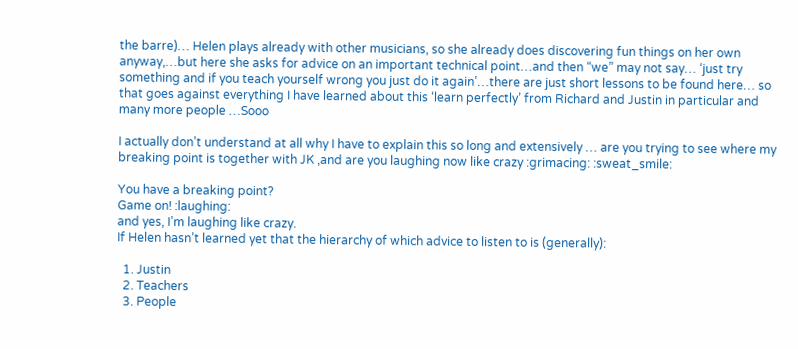the barre)… Helen plays already with other musicians, so she already does discovering fun things on her own anyway,…but here she asks for advice on an important technical point…and then “we” may not say… ‘just try something and if you teach yourself wrong you just do it again’…there are just short lessons to be found here… so that goes against everything I have learned about this ‘learn perfectly’ from Richard and Justin in particular and many more people …Sooo

I actually don’t understand at all why I have to explain this so long and extensively … are you trying to see where my breaking point is together with JK ,and are you laughing now like crazy :grimacing: :sweat_smile:

You have a breaking point?
Game on! :laughing:
and yes, I’m laughing like crazy.
If Helen hasn’t learned yet that the hierarchy of which advice to listen to is (generally):

  1. Justin
  2. Teachers
  3. People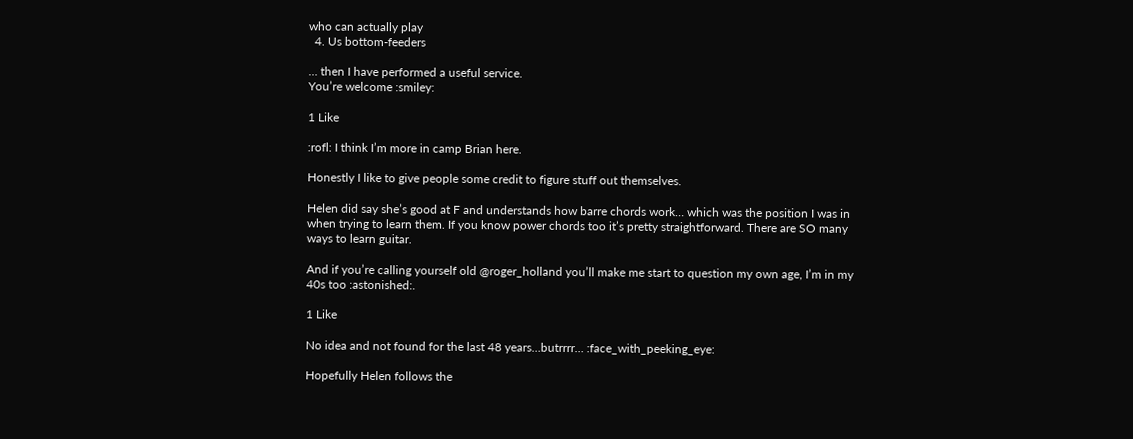who can actually play
  4. Us bottom-feeders

… then I have performed a useful service.
You’re welcome :smiley:

1 Like

:rofl: I think I’m more in camp Brian here.

Honestly I like to give people some credit to figure stuff out themselves.

Helen did say she’s good at F and understands how barre chords work… which was the position I was in when trying to learn them. If you know power chords too it’s pretty straightforward. There are SO many ways to learn guitar.

And if you’re calling yourself old @roger_holland you’ll make me start to question my own age, I’m in my 40s too :astonished:.

1 Like

No idea and not found for the last 48 years…butrrrr… :face_with_peeking_eye:

Hopefully Helen follows the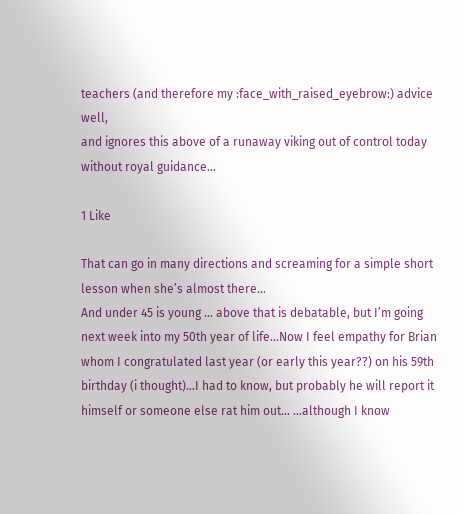teachers (and therefore my :face_with_raised_eyebrow:) advice well,
and ignores this above of a runaway viking out of control today without royal guidance…

1 Like

That can go in many directions and screaming for a simple short lesson when she’s almost there…
And under 45 is young … above that is debatable, but I’m going next week into my 50th year of life…Now I feel empathy for Brian whom I congratulated last year (or early this year??) on his 59th birthday (i thought)…I had to know, but probably he will report it himself or someone else rat him out… …although I know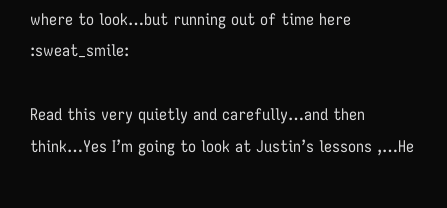where to look…but running out of time here :sweat_smile:

Read this very quietly and carefully…and then think…Yes I’m going to look at Justin’s lessons ,…He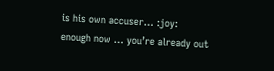is his own accuser… :joy:
enough now … you’re already out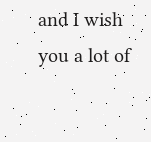and I wish you a lot of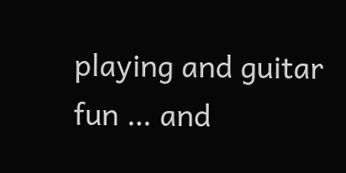playing and guitar fun … and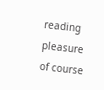reading pleasure of course